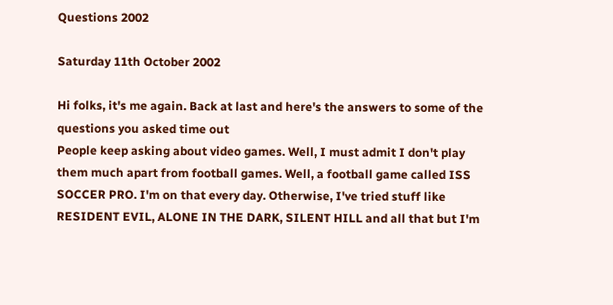Questions 2002

Saturday 11th October 2002

Hi folks, it's me again. Back at last and here's the answers to some of the questions you asked time out
People keep asking about video games. Well, I must admit I don't play them much apart from football games. Well, a football game called ISS SOCCER PRO. I'm on that every day. Otherwise, I've tried stuff like RESIDENT EVIL, ALONE IN THE DARK, SILENT HILL and all that but I'm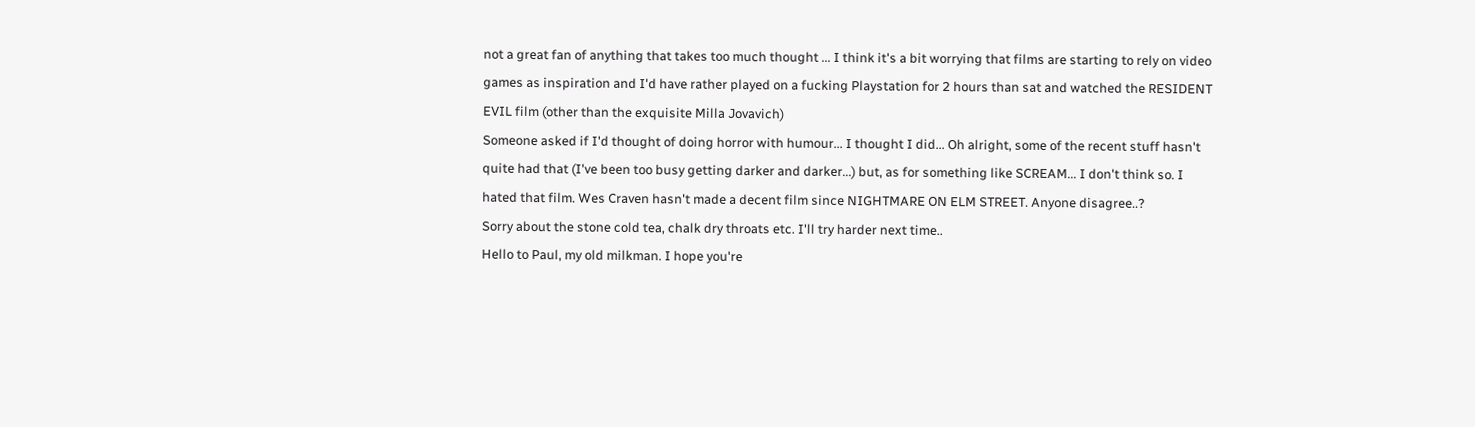not a great fan of anything that takes too much thought ... I think it's a bit worrying that films are starting to rely on video games as inspiration and I'd have rather played on a fucking Playstation for 2 hours than sat and watched the RESIDENT EVIL film (other than the exquisite Milla Jovavich)
Someone asked if I'd thought of doing horror with humour... I thought I did... Oh alright, some of the recent stuff hasn't quite had that (I've been too busy getting darker and darker...) but, as for something like SCREAM... I don't think so. I hated that film. Wes Craven hasn't made a decent film since NIGHTMARE ON ELM STREET. Anyone disagree..?
Sorry about the stone cold tea, chalk dry throats etc. I'll try harder next time..
Hello to Paul, my old milkman. I hope you're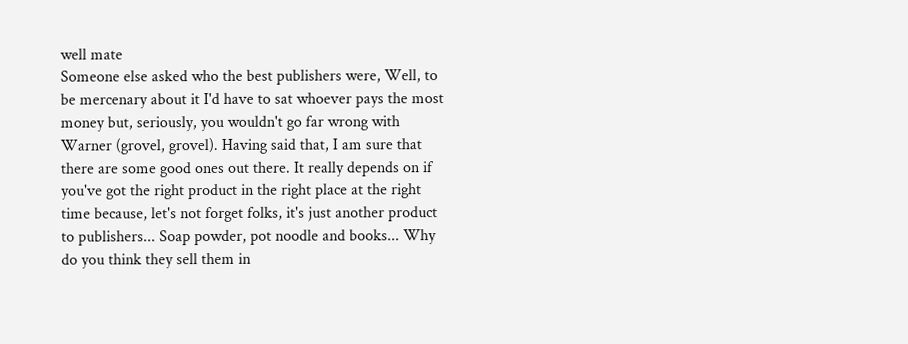well mate
Someone else asked who the best publishers were, Well, to be mercenary about it I'd have to sat whoever pays the most money but, seriously, you wouldn't go far wrong with Warner (grovel, grovel). Having said that, I am sure that there are some good ones out there. It really depends on if you've got the right product in the right place at the right time because, let's not forget folks, it's just another product to publishers... Soap powder, pot noodle and books... Why do you think they sell them in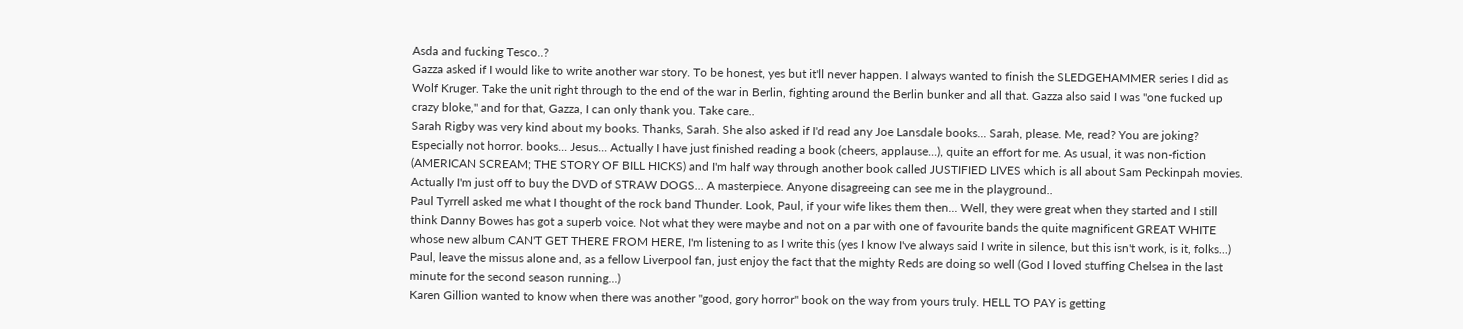Asda and fucking Tesco..?
Gazza asked if I would like to write another war story. To be honest, yes but it'll never happen. I always wanted to finish the SLEDGEHAMMER series I did as Wolf Kruger. Take the unit right through to the end of the war in Berlin, fighting around the Berlin bunker and all that. Gazza also said I was "one fucked up crazy bloke," and for that, Gazza, I can only thank you. Take care..
Sarah Rigby was very kind about my books. Thanks, Sarah. She also asked if I'd read any Joe Lansdale books... Sarah, please. Me, read? You are joking? Especially not horror. books... Jesus... Actually I have just finished reading a book (cheers, applause...), quite an effort for me. As usual, it was non-fiction (AMERICAN SCREAM; THE STORY OF BILL HICKS) and I'm half way through another book called JUSTIFIED LIVES which is all about Sam Peckinpah movies. Actually I'm just off to buy the DVD of STRAW DOGS... A masterpiece. Anyone disagreeing can see me in the playground..
Paul Tyrrell asked me what I thought of the rock band Thunder. Look, Paul, if your wife likes them then... Well, they were great when they started and I still think Danny Bowes has got a superb voice. Not what they were maybe and not on a par with one of favourite bands the quite magnificent GREAT WHITE whose new album CAN'T GET THERE FROM HERE, I'm listening to as I write this (yes I know I've always said I write in silence, but this isn't work, is it, folks...) Paul, leave the missus alone and, as a fellow Liverpool fan, just enjoy the fact that the mighty Reds are doing so well (God I loved stuffing Chelsea in the last minute for the second season running...)
Karen Gillion wanted to know when there was another "good, gory horror" book on the way from yours truly. HELL TO PAY is getting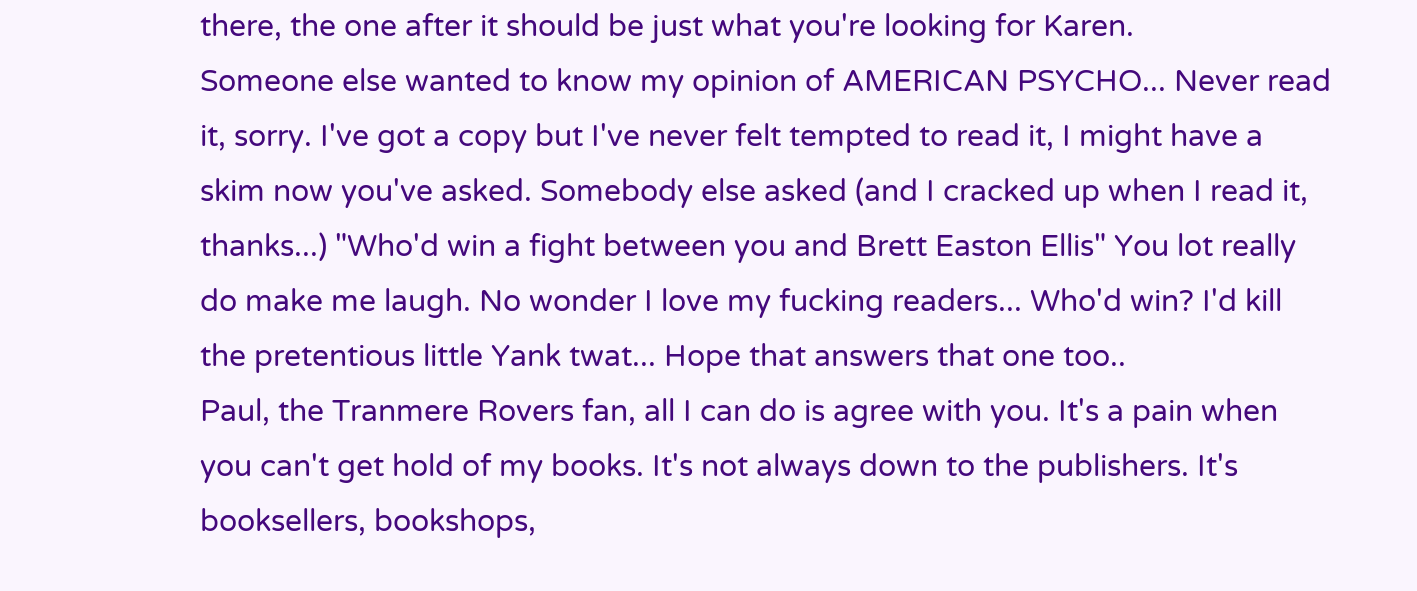there, the one after it should be just what you're looking for Karen.
Someone else wanted to know my opinion of AMERICAN PSYCHO... Never read it, sorry. I've got a copy but I've never felt tempted to read it, I might have a skim now you've asked. Somebody else asked (and I cracked up when I read it, thanks...) "Who'd win a fight between you and Brett Easton Ellis" You lot really do make me laugh. No wonder I love my fucking readers... Who'd win? I'd kill the pretentious little Yank twat... Hope that answers that one too..
Paul, the Tranmere Rovers fan, all I can do is agree with you. It's a pain when you can't get hold of my books. It's not always down to the publishers. It's booksellers, bookshops,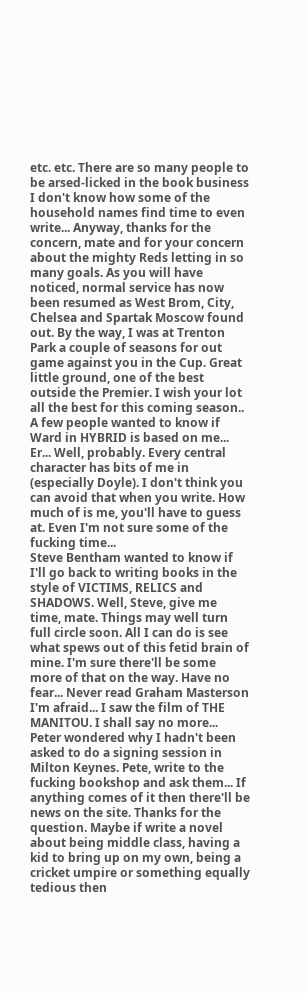etc. etc. There are so many people to be arsed-licked in the book business I don't know how some of the household names find time to even write... Anyway, thanks for the concern, mate and for your concern about the mighty Reds letting in so many goals. As you will have noticed, normal service has now been resumed as West Brom, City, Chelsea and Spartak Moscow found out. By the way, I was at Trenton Park a couple of seasons for out game against you in the Cup. Great little ground, one of the best outside the Premier. I wish your lot all the best for this coming season..
A few people wanted to know if Ward in HYBRID is based on me... Er... Well, probably. Every central character has bits of me in (especially Doyle). I don't think you can avoid that when you write. How much of is me, you'll have to guess at. Even I'm not sure some of the fucking time...
Steve Bentham wanted to know if I'll go back to writing books in the style of VICTIMS, RELICS and SHADOWS. Well, Steve, give me time, mate. Things may well turn full circle soon. All I can do is see what spews out of this fetid brain of mine. I'm sure there'll be some more of that on the way. Have no fear... Never read Graham Masterson I'm afraid... I saw the film of THE MANITOU. I shall say no more...
Peter wondered why I hadn't been asked to do a signing session in Milton Keynes. Pete, write to the fucking bookshop and ask them... If anything comes of it then there'll be news on the site. Thanks for the question. Maybe if write a novel about being middle class, having a kid to bring up on my own, being a cricket umpire or something equally tedious then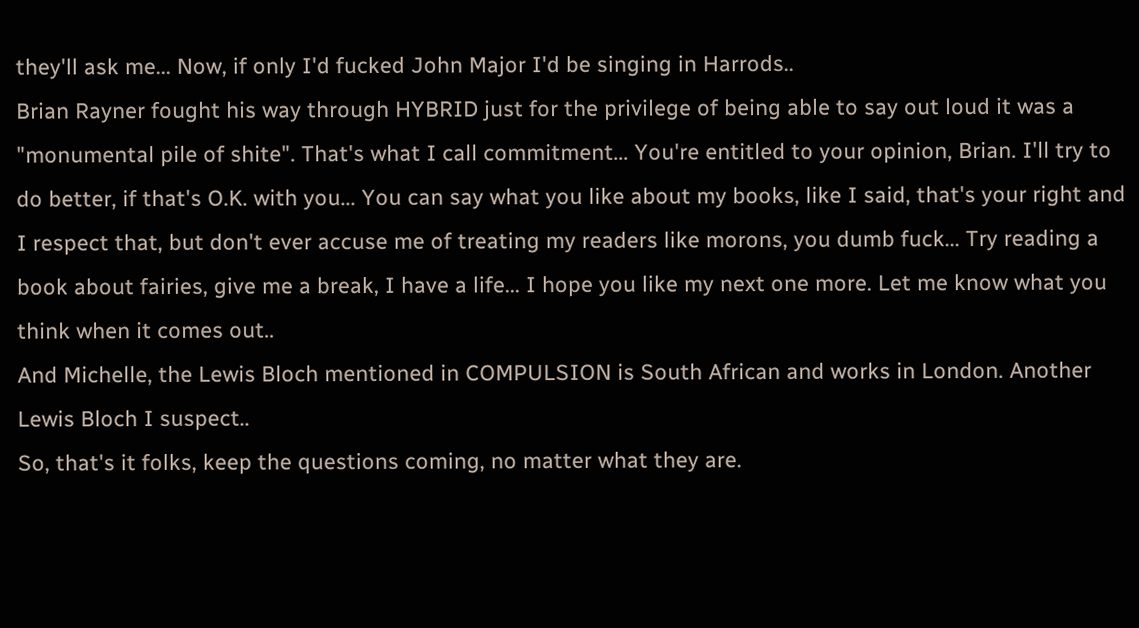they'll ask me... Now, if only I'd fucked John Major I'd be singing in Harrods..
Brian Rayner fought his way through HYBRID just for the privilege of being able to say out loud it was a "monumental pile of shite". That's what I call commitment... You're entitled to your opinion, Brian. I'll try to do better, if that's O.K. with you... You can say what you like about my books, like I said, that's your right and I respect that, but don't ever accuse me of treating my readers like morons, you dumb fuck... Try reading a book about fairies, give me a break, I have a life... I hope you like my next one more. Let me know what you think when it comes out..
And Michelle, the Lewis Bloch mentioned in COMPULSION is South African and works in London. Another Lewis Bloch I suspect..
So, that's it folks, keep the questions coming, no matter what they are.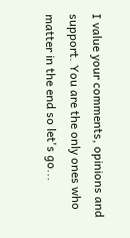I value your comments, opinions and support. You are the only ones who matter in the end so let's go...